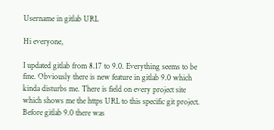Username in gitlab URL

Hi everyone,

I updated gitlab from 8.17 to 9.0. Everything seems to be fine. Obviously there is new feature in gitlab 9.0 which kinda disturbs me. There is field on every project site which shows me the https URL to this specific git project. Before gitlab 9.0 there was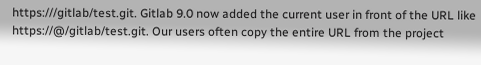https:///gitlab/test.git. Gitlab 9.0 now added the current user in front of the URL like https://@/gitlab/test.git. Our users often copy the entire URL from the project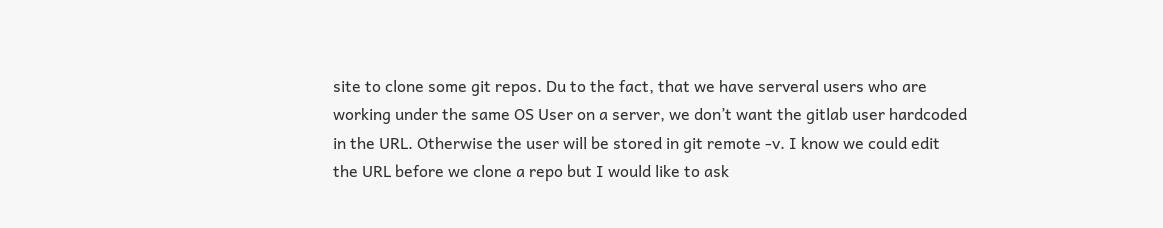site to clone some git repos. Du to the fact, that we have serveral users who are working under the same OS User on a server, we don’t want the gitlab user hardcoded in the URL. Otherwise the user will be stored in git remote -v. I know we could edit the URL before we clone a repo but I would like to ask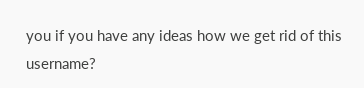you if you have any ideas how we get rid of this username?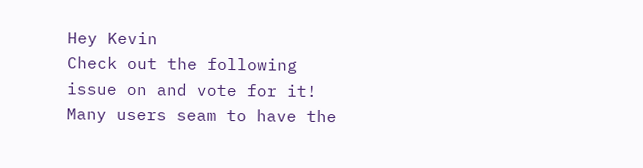Hey Kevin
Check out the following issue on and vote for it! Many users seam to have the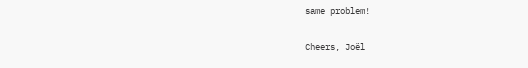same problem!

Cheers, Joël